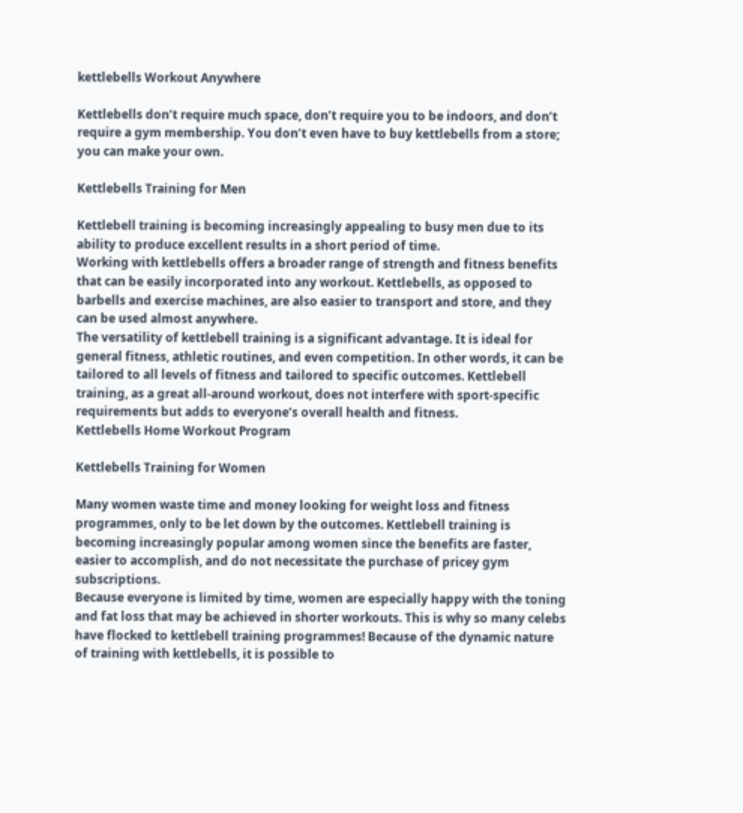kettlebells Workout Anywhere

Kettlebells don’t require much space, don’t require you to be indoors, and don’t require a gym membership. You don’t even have to buy kettlebells from a store; you can make your own.

Kettlebells Training for Men

Kettlebell training is becoming increasingly appealing to busy men due to its ability to produce excellent results in a short period of time.
Working with kettlebells offers a broader range of strength and fitness benefits that can be easily incorporated into any workout. Kettlebells, as opposed to barbells and exercise machines, are also easier to transport and store, and they can be used almost anywhere.
The versatility of kettlebell training is a significant advantage. It is ideal for general fitness, athletic routines, and even competition. In other words, it can be tailored to all levels of fitness and tailored to specific outcomes. Kettlebell training, as a great all-around workout, does not interfere with sport-specific requirements but adds to everyone’s overall health and fitness.
Kettlebells Home Workout Program

Kettlebells Training for Women

Many women waste time and money looking for weight loss and fitness programmes, only to be let down by the outcomes. Kettlebell training is becoming increasingly popular among women since the benefits are faster, easier to accomplish, and do not necessitate the purchase of pricey gym subscriptions.
Because everyone is limited by time, women are especially happy with the toning and fat loss that may be achieved in shorter workouts. This is why so many celebs have flocked to kettlebell training programmes! Because of the dynamic nature of training with kettlebells, it is possible to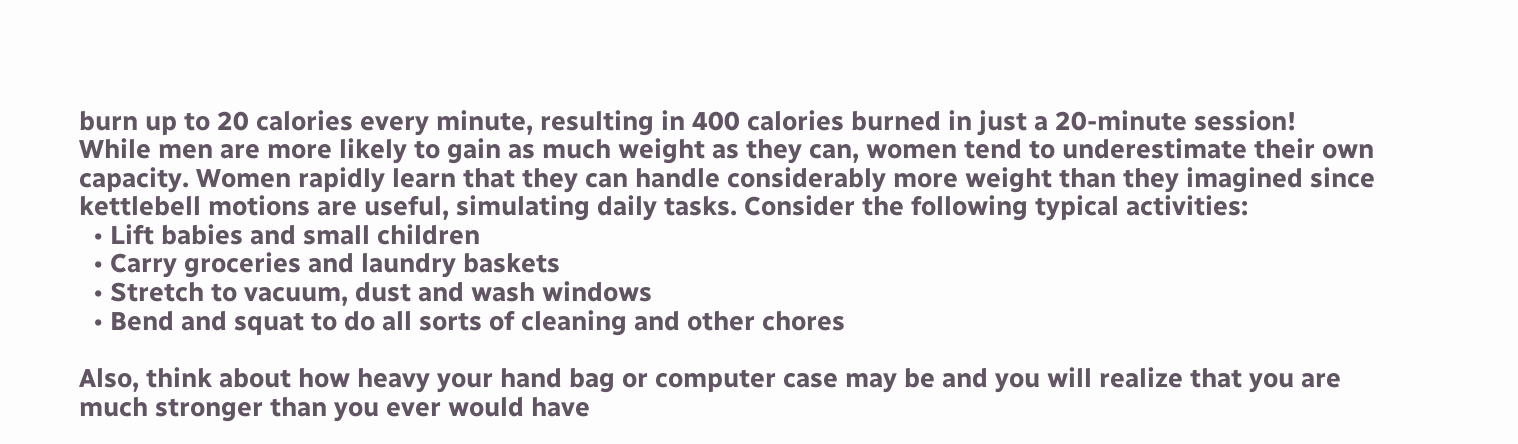burn up to 20 calories every minute, resulting in 400 calories burned in just a 20-minute session!
While men are more likely to gain as much weight as they can, women tend to underestimate their own capacity. Women rapidly learn that they can handle considerably more weight than they imagined since kettlebell motions are useful, simulating daily tasks. Consider the following typical activities:
  • Lift babies and small children
  • Carry groceries and laundry baskets
  • Stretch to vacuum, dust and wash windows
  • Bend and squat to do all sorts of cleaning and other chores

Also, think about how heavy your hand bag or computer case may be and you will realize that you are much stronger than you ever would have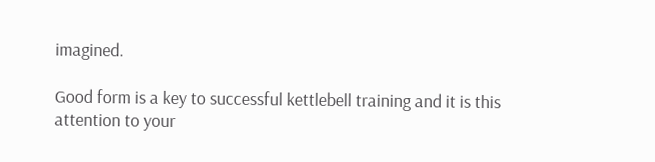imagined.

Good form is a key to successful kettlebell training and it is this attention to your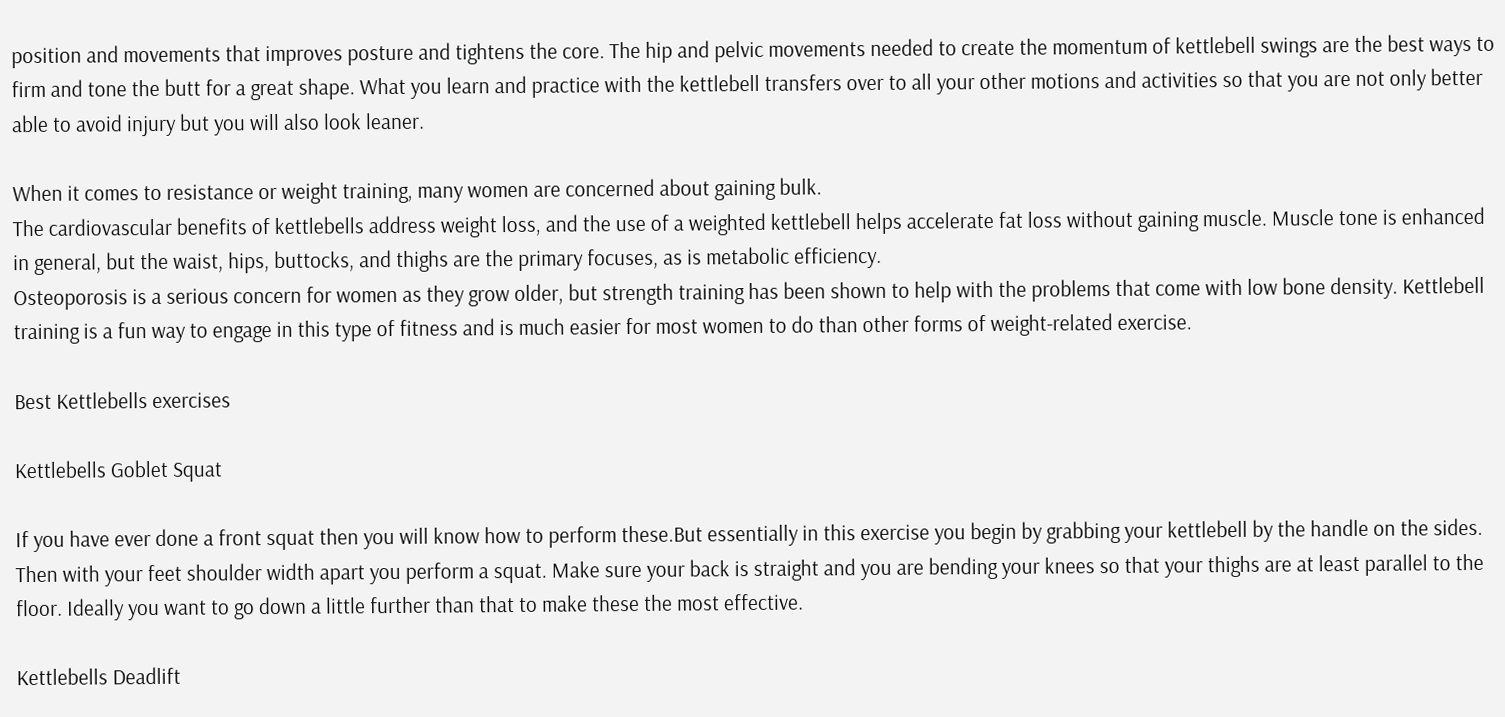position and movements that improves posture and tightens the core. The hip and pelvic movements needed to create the momentum of kettlebell swings are the best ways to firm and tone the butt for a great shape. What you learn and practice with the kettlebell transfers over to all your other motions and activities so that you are not only better able to avoid injury but you will also look leaner.

When it comes to resistance or weight training, many women are concerned about gaining bulk.
The cardiovascular benefits of kettlebells address weight loss, and the use of a weighted kettlebell helps accelerate fat loss without gaining muscle. Muscle tone is enhanced in general, but the waist, hips, buttocks, and thighs are the primary focuses, as is metabolic efficiency.
Osteoporosis is a serious concern for women as they grow older, but strength training has been shown to help with the problems that come with low bone density. Kettlebell training is a fun way to engage in this type of fitness and is much easier for most women to do than other forms of weight-related exercise.

Best Kettlebells exercises

Kettlebells Goblet Squat

If you have ever done a front squat then you will know how to perform these.But essentially in this exercise you begin by grabbing your kettlebell by the handle on the sides. Then with your feet shoulder width apart you perform a squat. Make sure your back is straight and you are bending your knees so that your thighs are at least parallel to the floor. Ideally you want to go down a little further than that to make these the most effective.

Kettlebells Deadlift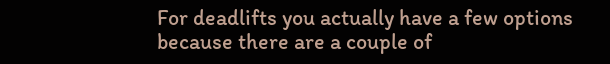For deadlifts you actually have a few options because there are a couple of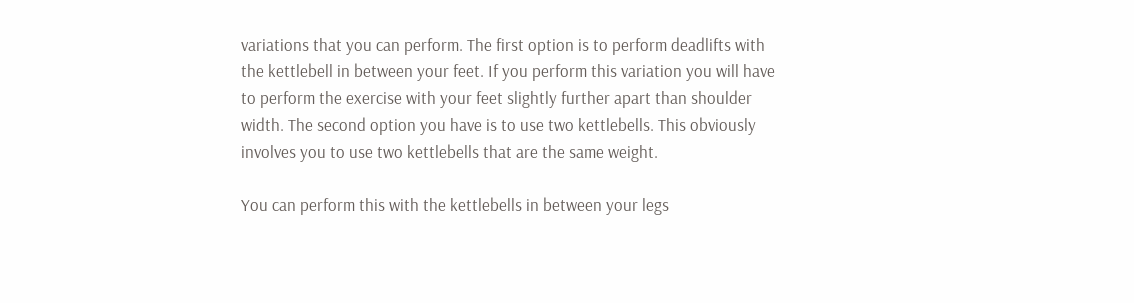variations that you can perform. The first option is to perform deadlifts with the kettlebell in between your feet. If you perform this variation you will have to perform the exercise with your feet slightly further apart than shoulder width. The second option you have is to use two kettlebells. This obviously involves you to use two kettlebells that are the same weight.

You can perform this with the kettlebells in between your legs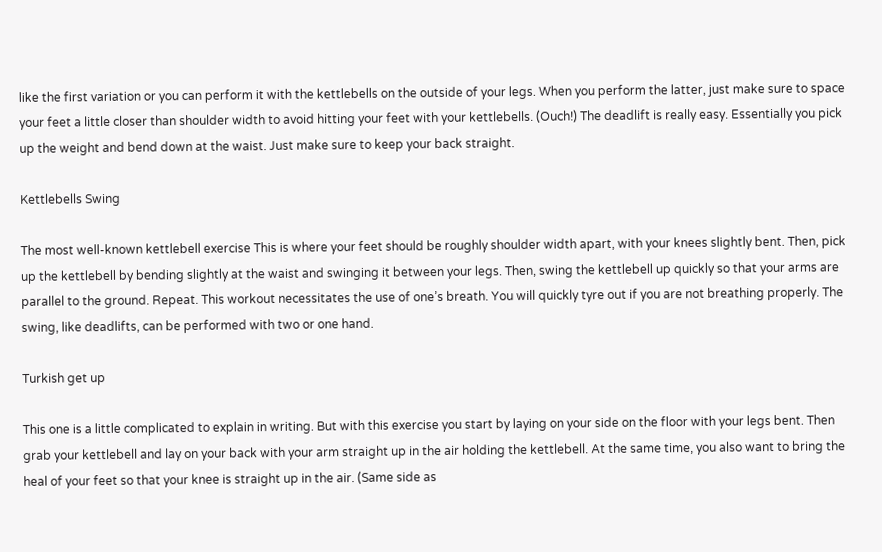like the first variation or you can perform it with the kettlebells on the outside of your legs. When you perform the latter, just make sure to space your feet a little closer than shoulder width to avoid hitting your feet with your kettlebells. (Ouch!) The deadlift is really easy. Essentially you pick up the weight and bend down at the waist. Just make sure to keep your back straight.

Kettlebells Swing

The most well-known kettlebell exercise This is where your feet should be roughly shoulder width apart, with your knees slightly bent. Then, pick up the kettlebell by bending slightly at the waist and swinging it between your legs. Then, swing the kettlebell up quickly so that your arms are parallel to the ground. Repeat. This workout necessitates the use of one’s breath. You will quickly tyre out if you are not breathing properly. The swing, like deadlifts, can be performed with two or one hand.

Turkish get up

This one is a little complicated to explain in writing. But with this exercise you start by laying on your side on the floor with your legs bent. Then grab your kettlebell and lay on your back with your arm straight up in the air holding the kettlebell. At the same time, you also want to bring the heal of your feet so that your knee is straight up in the air. (Same side as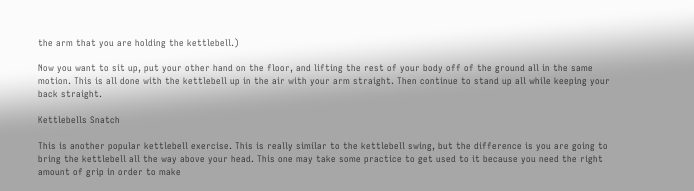the arm that you are holding the kettlebell.)

Now you want to sit up, put your other hand on the floor, and lifting the rest of your body off of the ground all in the same motion. This is all done with the kettlebell up in the air with your arm straight. Then continue to stand up all while keeping your back straight.

Kettlebells Snatch

This is another popular kettlebell exercise. This is really similar to the kettlebell swing, but the difference is you are going to bring the kettlebell all the way above your head. This one may take some practice to get used to it because you need the right amount of grip in order to make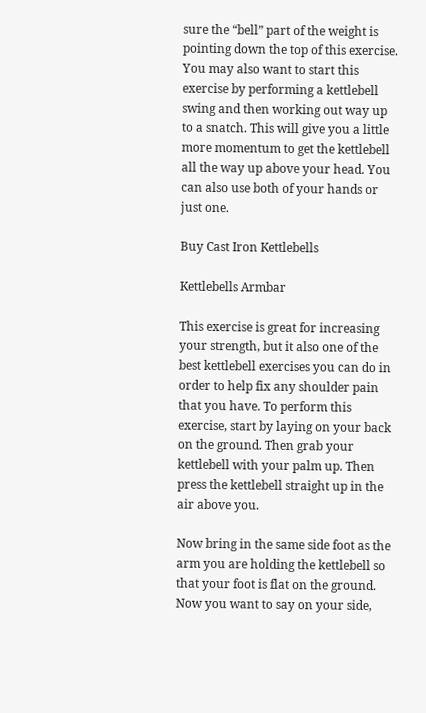sure the “bell” part of the weight is pointing down the top of this exercise. You may also want to start this exercise by performing a kettlebell swing and then working out way up to a snatch. This will give you a little more momentum to get the kettlebell all the way up above your head. You can also use both of your hands or just one.

Buy Cast Iron Kettlebells

Kettlebells Armbar

This exercise is great for increasing your strength, but it also one of the best kettlebell exercises you can do in order to help fix any shoulder pain that you have. To perform this exercise, start by laying on your back on the ground. Then grab your kettlebell with your palm up. Then press the kettlebell straight up in the air above you.

Now bring in the same side foot as the arm you are holding the kettlebell so that your foot is flat on the ground. Now you want to say on your side,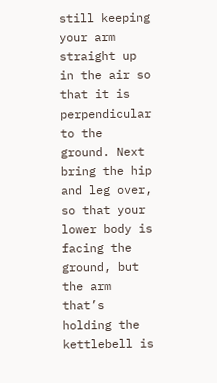still keeping your arm straight up in the air so that it is perpendicular to the ground. Next bring the hip and leg over, so that your lower body is facing the
ground, but the arm that’s holding the kettlebell is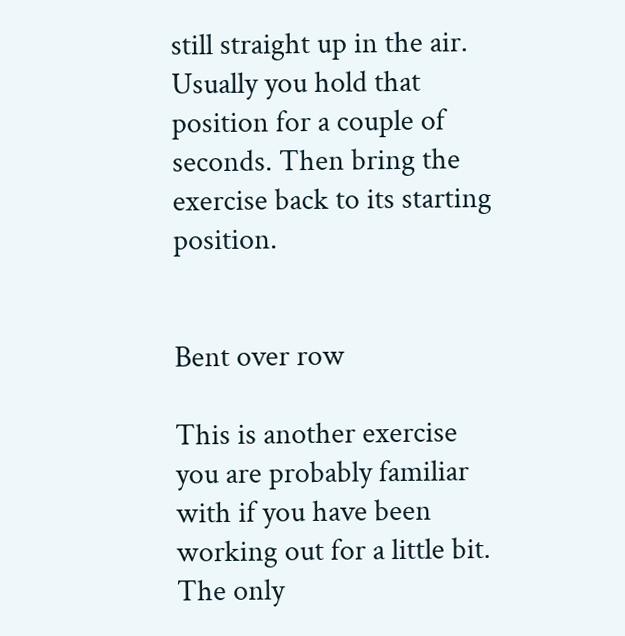still straight up in the air. Usually you hold that position for a couple of seconds. Then bring the exercise back to its starting position.


Bent over row

This is another exercise you are probably familiar with if you have been working out for a little bit. The only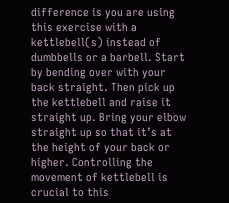difference is you are using this exercise with a kettlebell(s) instead of dumbbells or a barbell. Start by bending over with your back straight. Then pick up the kettlebell and raise it straight up. Bring your elbow straight up so that it’s at the height of your back or higher. Controlling the movement of kettlebell is crucial to this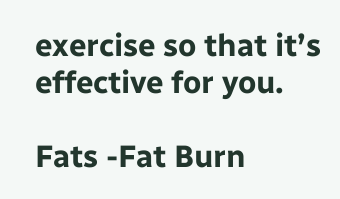exercise so that it’s effective for you.

Fats -Fat Burn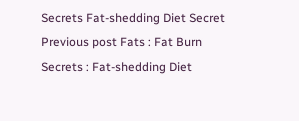Secrets Fat-shedding Diet Secret Previous post Fats : Fat Burn Secrets : Fat-shedding Diet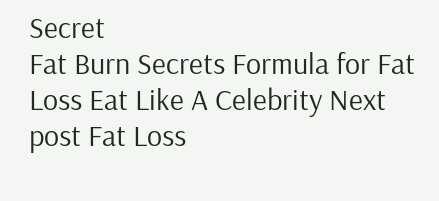Secret
Fat Burn Secrets Formula for Fat Loss Eat Like A Celebrity Next post Fat Loss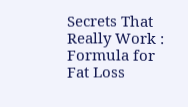Secrets That Really Work : Formula for Fat Loss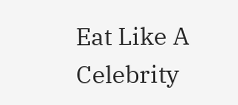Eat Like A Celebrity